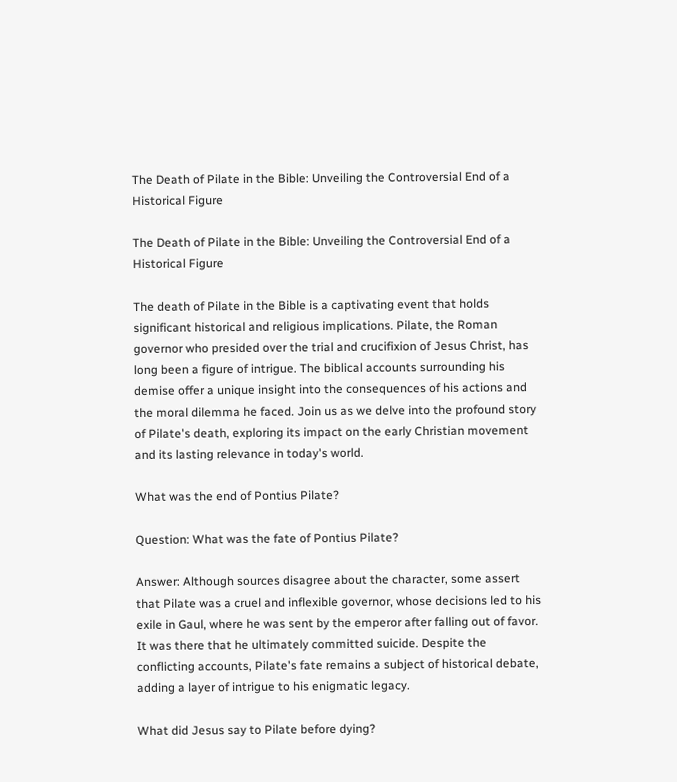The Death of Pilate in the Bible: Unveiling the Controversial End of a Historical Figure

The Death of Pilate in the Bible: Unveiling the Controversial End of a Historical Figure

The death of Pilate in the Bible is a captivating event that holds significant historical and religious implications. Pilate, the Roman governor who presided over the trial and crucifixion of Jesus Christ, has long been a figure of intrigue. The biblical accounts surrounding his demise offer a unique insight into the consequences of his actions and the moral dilemma he faced. Join us as we delve into the profound story of Pilate's death, exploring its impact on the early Christian movement and its lasting relevance in today's world.

What was the end of Pontius Pilate?

Question: What was the fate of Pontius Pilate?

Answer: Although sources disagree about the character, some assert that Pilate was a cruel and inflexible governor, whose decisions led to his exile in Gaul, where he was sent by the emperor after falling out of favor. It was there that he ultimately committed suicide. Despite the conflicting accounts, Pilate's fate remains a subject of historical debate, adding a layer of intrigue to his enigmatic legacy.

What did Jesus say to Pilate before dying?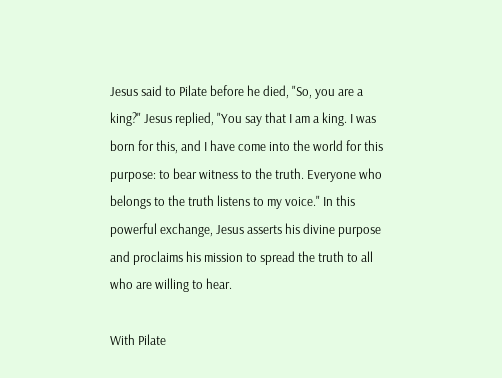Jesus said to Pilate before he died, "So, you are a king?" Jesus replied, "You say that I am a king. I was born for this, and I have come into the world for this purpose: to bear witness to the truth. Everyone who belongs to the truth listens to my voice." In this powerful exchange, Jesus asserts his divine purpose and proclaims his mission to spread the truth to all who are willing to hear.

With Pilate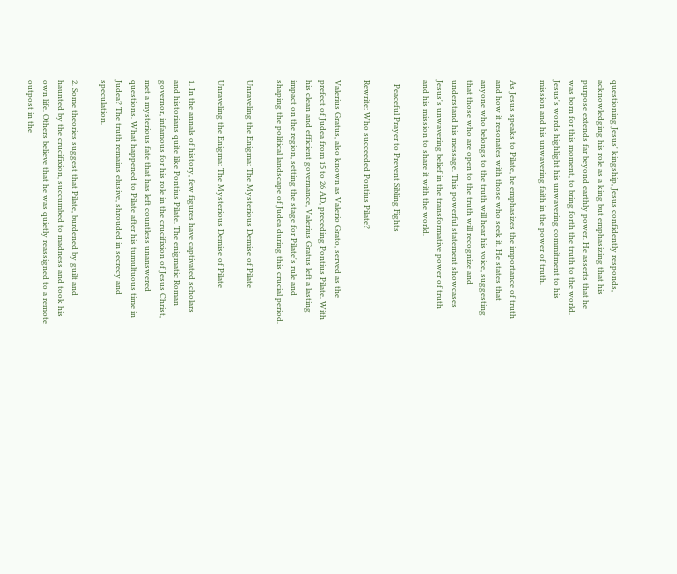questioning Jesus' kingship, Jesus confidently responds, acknowledging his role as a king but emphasizing that his purpose extends far beyond earthly power. He asserts that he was born for this moment, to bring forth the truth to the world. Jesus's words highlight his unwavering commitment to his mission and his unwavering faith in the power of truth.

As Jesus speaks to Pilate, he emphasizes the importance of truth and how it resonates with those who seek it. He states that anyone who belongs to the truth will hear his voice, suggesting that those who are open to the truth will recognize and understand his message. This powerful statement showcases Jesus's unwavering belief in the transformative power of truth and his mission to share it with the world.

  Peaceful Prayer to Prevent Sibling Fights

Rewrite: Who succeeded Pontius Pilate?

Valerius Gratus, also known as Valerio Grato, served as the prefect of Judea from 15 to 26 AD, preceding Pontius Pilate. With his clean and efficient governance, Valerius Gratus left a lasting impact on the region, setting the stage for Pilate's rule and shaping the political landscape of Judea during this crucial period.

Unraveling the Enigma: The Mysterious Demise of Pilate

Unraveling the Enigma: The Mysterious Demise of Pilate

1. In the annals of history, few figures have captivated scholars and historians quite like Pontius Pilate. The enigmatic Roman governor, infamous for his role in the crucifixion of Jesus Christ, met a mysterious fate that has left countless unanswered questions. What happened to Pilate after his tumultuous time in Judea? The truth remains elusive, shrouded in secrecy and speculation.

2. Some theories suggest that Pilate, burdened by guilt and haunted by the crucifixion, succumbed to madness and took his own life. Others believe that he was quietly reassigned to a remote outpost in the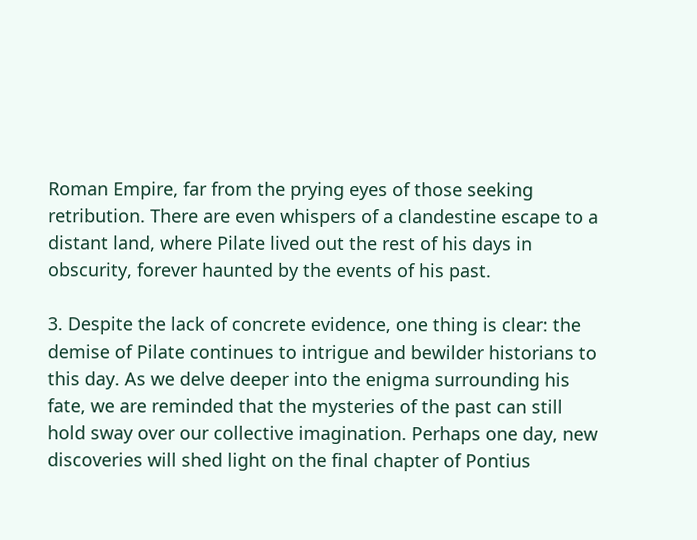Roman Empire, far from the prying eyes of those seeking retribution. There are even whispers of a clandestine escape to a distant land, where Pilate lived out the rest of his days in obscurity, forever haunted by the events of his past.

3. Despite the lack of concrete evidence, one thing is clear: the demise of Pilate continues to intrigue and bewilder historians to this day. As we delve deeper into the enigma surrounding his fate, we are reminded that the mysteries of the past can still hold sway over our collective imagination. Perhaps one day, new discoveries will shed light on the final chapter of Pontius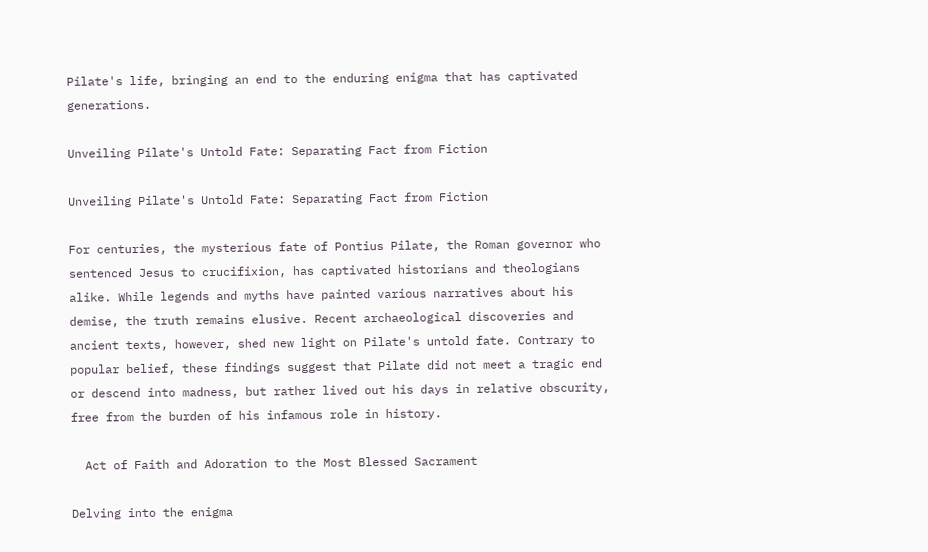Pilate's life, bringing an end to the enduring enigma that has captivated generations.

Unveiling Pilate's Untold Fate: Separating Fact from Fiction

Unveiling Pilate's Untold Fate: Separating Fact from Fiction

For centuries, the mysterious fate of Pontius Pilate, the Roman governor who sentenced Jesus to crucifixion, has captivated historians and theologians alike. While legends and myths have painted various narratives about his demise, the truth remains elusive. Recent archaeological discoveries and ancient texts, however, shed new light on Pilate's untold fate. Contrary to popular belief, these findings suggest that Pilate did not meet a tragic end or descend into madness, but rather lived out his days in relative obscurity, free from the burden of his infamous role in history.

  Act of Faith and Adoration to the Most Blessed Sacrament

Delving into the enigma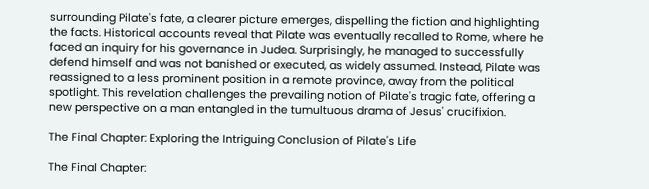surrounding Pilate's fate, a clearer picture emerges, dispelling the fiction and highlighting the facts. Historical accounts reveal that Pilate was eventually recalled to Rome, where he faced an inquiry for his governance in Judea. Surprisingly, he managed to successfully defend himself and was not banished or executed, as widely assumed. Instead, Pilate was reassigned to a less prominent position in a remote province, away from the political spotlight. This revelation challenges the prevailing notion of Pilate's tragic fate, offering a new perspective on a man entangled in the tumultuous drama of Jesus' crucifixion.

The Final Chapter: Exploring the Intriguing Conclusion of Pilate's Life

The Final Chapter: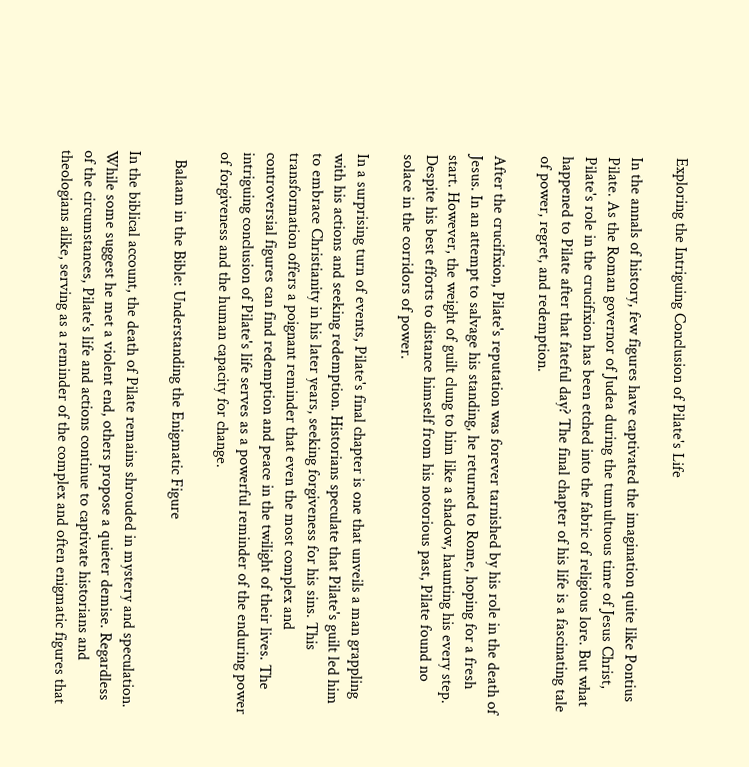Exploring the Intriguing Conclusion of Pilate's Life

In the annals of history, few figures have captivated the imagination quite like Pontius Pilate. As the Roman governor of Judea during the tumultuous time of Jesus Christ, Pilate's role in the crucifixion has been etched into the fabric of religious lore. But what happened to Pilate after that fateful day? The final chapter of his life is a fascinating tale of power, regret, and redemption.

After the crucifixion, Pilate's reputation was forever tarnished by his role in the death of Jesus. In an attempt to salvage his standing, he returned to Rome, hoping for a fresh start. However, the weight of guilt clung to him like a shadow, haunting his every step. Despite his best efforts to distance himself from his notorious past, Pilate found no solace in the corridors of power.

In a surprising turn of events, Pilate's final chapter is one that unveils a man grappling with his actions and seeking redemption. Historians speculate that Pilate's guilt led him to embrace Christianity in his later years, seeking forgiveness for his sins. This transformation offers a poignant reminder that even the most complex and controversial figures can find redemption and peace in the twilight of their lives. The intriguing conclusion of Pilate's life serves as a powerful reminder of the enduring power of forgiveness and the human capacity for change.

  Balaam in the Bible: Understanding the Enigmatic Figure

In the biblical account, the death of Pilate remains shrouded in mystery and speculation. While some suggest he met a violent end, others propose a quieter demise. Regardless of the circumstances, Pilate's life and actions continue to captivate historians and theologians alike, serving as a reminder of the complex and often enigmatic figures that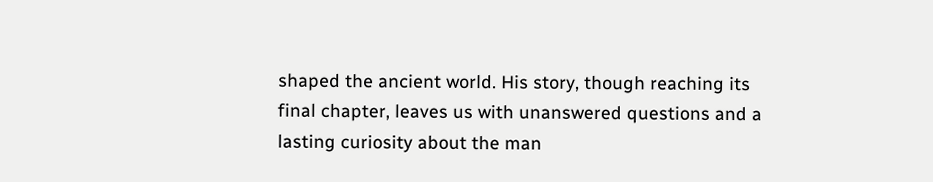shaped the ancient world. His story, though reaching its final chapter, leaves us with unanswered questions and a lasting curiosity about the man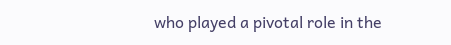who played a pivotal role in the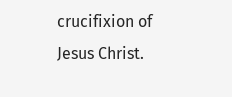crucifixion of Jesus Christ.